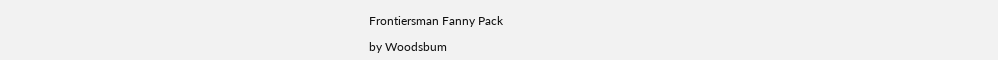Frontiersman Fanny Pack

by Woodsbum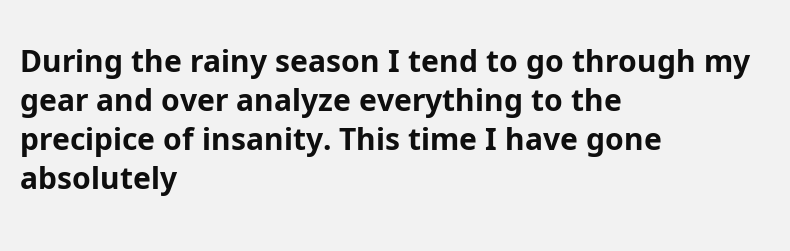During the rainy season I tend to go through my gear and over analyze everything to the precipice of insanity. This time I have gone absolutely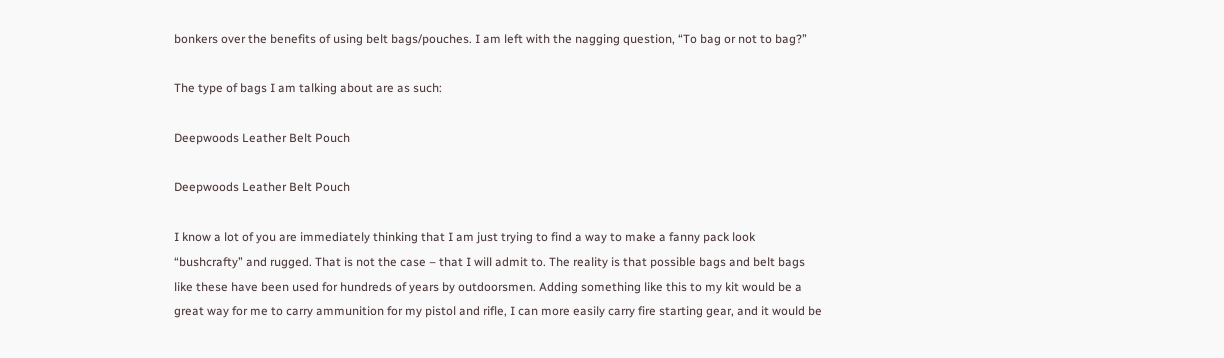bonkers over the benefits of using belt bags/pouches. I am left with the nagging question, “To bag or not to bag?”

The type of bags I am talking about are as such:

Deepwoods Leather Belt Pouch

Deepwoods Leather Belt Pouch

I know a lot of you are immediately thinking that I am just trying to find a way to make a fanny pack look “bushcrafty” and rugged. That is not the case – that I will admit to. The reality is that possible bags and belt bags like these have been used for hundreds of years by outdoorsmen. Adding something like this to my kit would be a great way for me to carry ammunition for my pistol and rifle, I can more easily carry fire starting gear, and it would be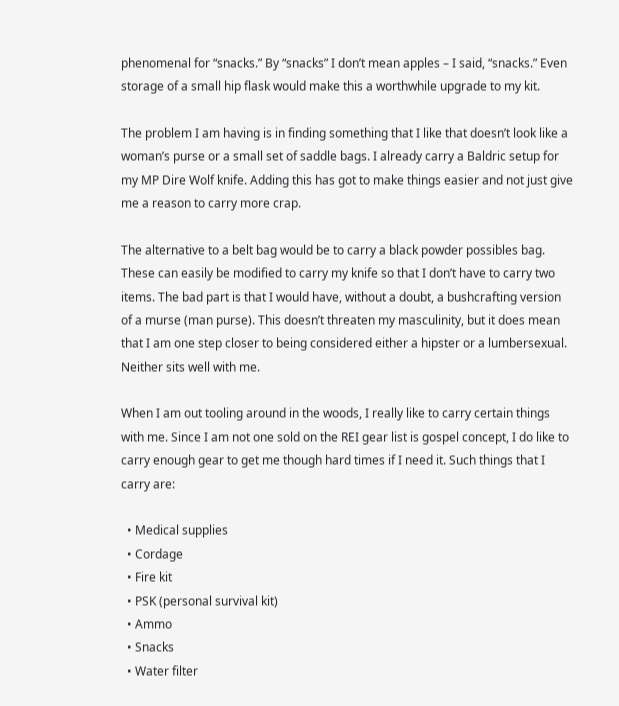phenomenal for “snacks.” By “snacks” I don’t mean apples – I said, “snacks.” Even storage of a small hip flask would make this a worthwhile upgrade to my kit.

The problem I am having is in finding something that I like that doesn’t look like a woman’s purse or a small set of saddle bags. I already carry a Baldric setup for my MP Dire Wolf knife. Adding this has got to make things easier and not just give me a reason to carry more crap.

The alternative to a belt bag would be to carry a black powder possibles bag. These can easily be modified to carry my knife so that I don’t have to carry two items. The bad part is that I would have, without a doubt, a bushcrafting version of a murse (man purse). This doesn’t threaten my masculinity, but it does mean that I am one step closer to being considered either a hipster or a lumbersexual. Neither sits well with me.

When I am out tooling around in the woods, I really like to carry certain things with me. Since I am not one sold on the REI gear list is gospel concept, I do like to carry enough gear to get me though hard times if I need it. Such things that I carry are:

  • Medical supplies
  • Cordage
  • Fire kit
  • PSK (personal survival kit)
  • Ammo
  • Snacks
  • Water filter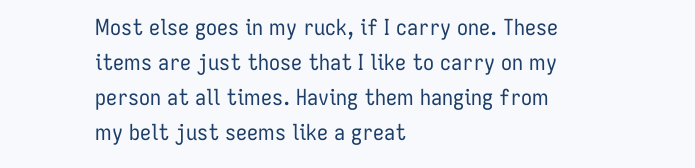Most else goes in my ruck, if I carry one. These items are just those that I like to carry on my person at all times. Having them hanging from my belt just seems like a great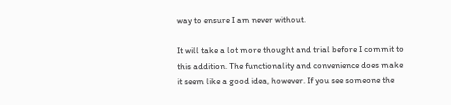way to ensure I am never without.

It will take a lot more thought and trial before I commit to this addition. The functionality and convenience does make it seem like a good idea, however. If you see someone the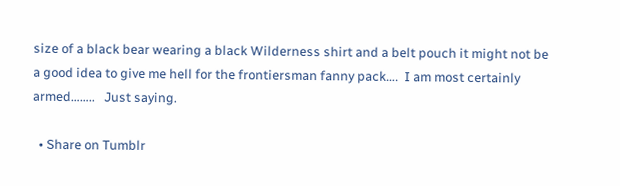size of a black bear wearing a black Wilderness shirt and a belt pouch it might not be a good idea to give me hell for the frontiersman fanny pack….  I am most certainly armed……..   Just saying.

  • Share on Tumblr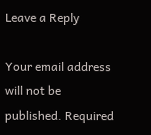Leave a Reply

Your email address will not be published. Required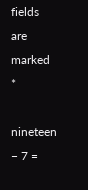fields are marked *

nineteen − 7 =